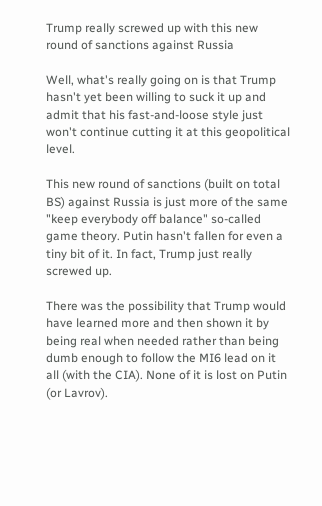Trump really screwed up with this new round of sanctions against Russia

Well, what's really going on is that Trump hasn't yet been willing to suck it up and admit that his fast-and-loose style just won't continue cutting it at this geopolitical level.

This new round of sanctions (built on total BS) against Russia is just more of the same "keep everybody off balance" so-called game theory. Putin hasn't fallen for even a tiny bit of it. In fact, Trump just really screwed up.

There was the possibility that Trump would have learned more and then shown it by being real when needed rather than being dumb enough to follow the MI6 lead on it all (with the CIA). None of it is lost on Putin (or Lavrov).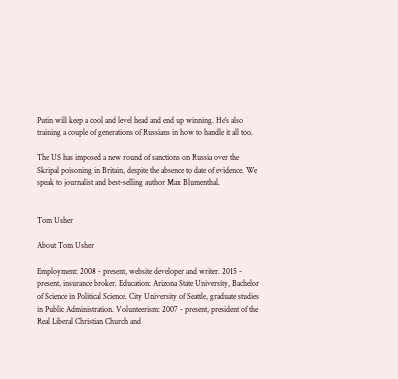Putin will keep a cool and level head and end up winning. He's also training a couple of generations of Russians in how to handle it all too.

The US has imposed a new round of sanctions on Russia over the Skripal poisoning in Britain, despite the absence to date of evidence. We speak to journalist and best-selling author Max Blumenthal.


Tom Usher

About Tom Usher

Employment: 2008 - present, website developer and writer. 2015 - present, insurance broker. Education: Arizona State University, Bachelor of Science in Political Science. City University of Seattle, graduate studies in Public Administration. Volunteerism: 2007 - present, president of the Real Liberal Christian Church and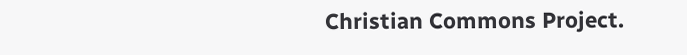Christian Commons Project.